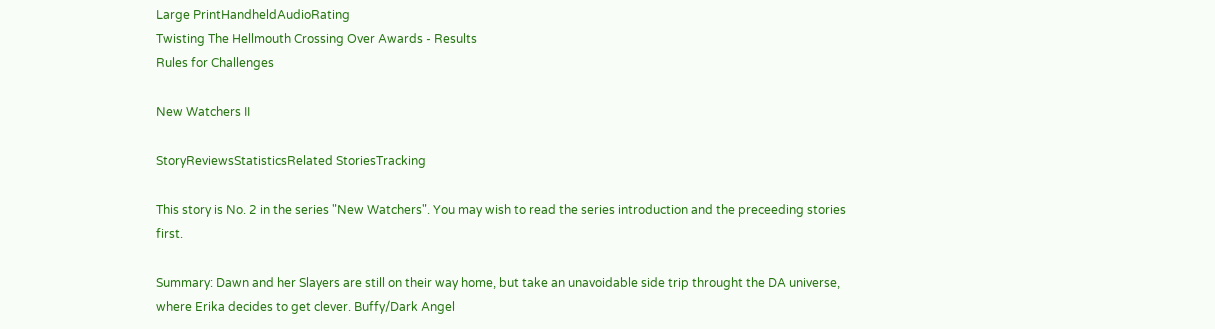Large PrintHandheldAudioRating
Twisting The Hellmouth Crossing Over Awards - Results
Rules for Challenges

New Watchers II

StoryReviewsStatisticsRelated StoriesTracking

This story is No. 2 in the series "New Watchers". You may wish to read the series introduction and the preceeding stories first.

Summary: Dawn and her Slayers are still on their way home, but take an unavoidable side trip throught the DA universe, where Erika decides to get clever. Buffy/Dark Angel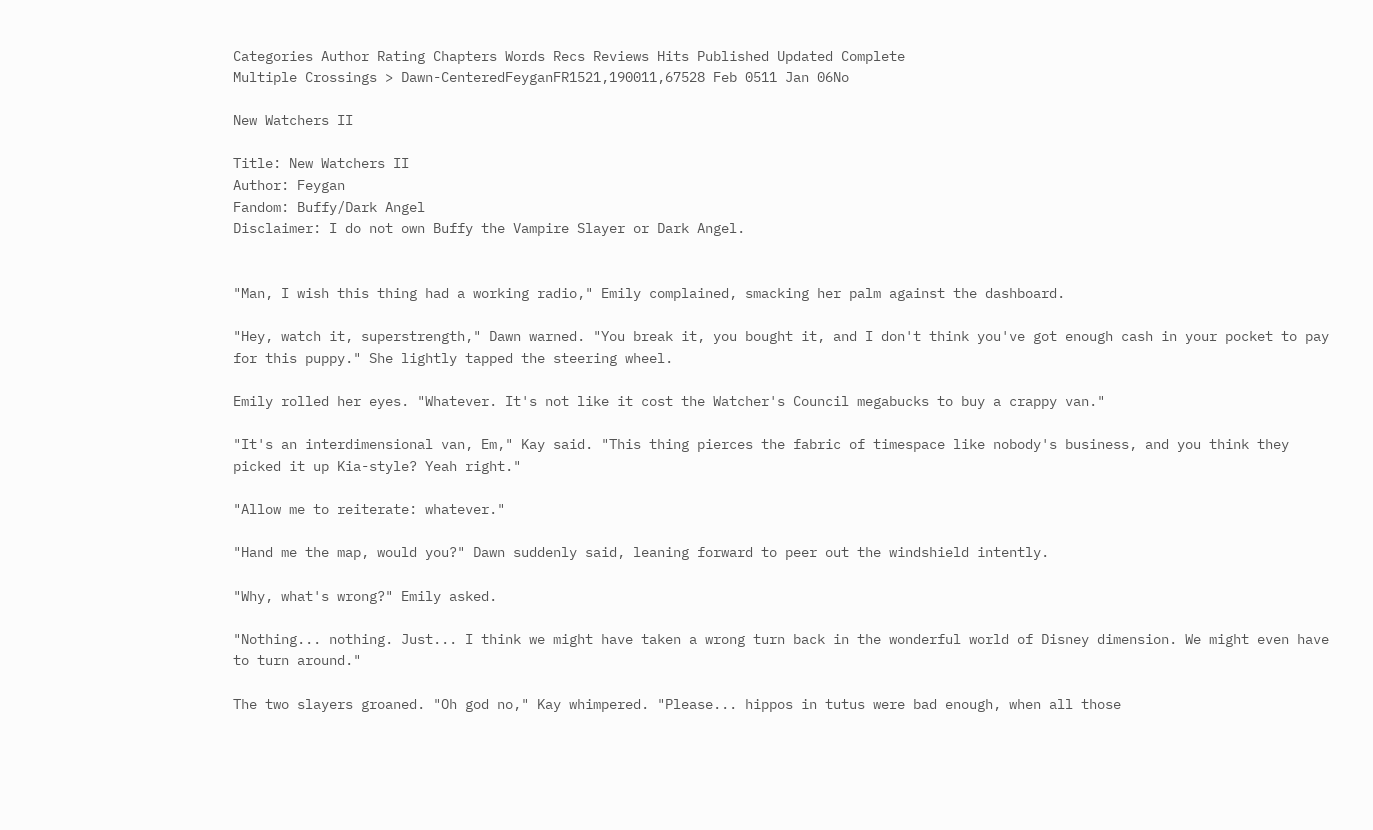Categories Author Rating Chapters Words Recs Reviews Hits Published Updated Complete
Multiple Crossings > Dawn-CenteredFeyganFR1521,190011,67528 Feb 0511 Jan 06No

New Watchers II

Title: New Watchers II
Author: Feygan
Fandom: Buffy/Dark Angel
Disclaimer: I do not own Buffy the Vampire Slayer or Dark Angel.


"Man, I wish this thing had a working radio," Emily complained, smacking her palm against the dashboard.

"Hey, watch it, superstrength," Dawn warned. "You break it, you bought it, and I don't think you've got enough cash in your pocket to pay for this puppy." She lightly tapped the steering wheel.

Emily rolled her eyes. "Whatever. It's not like it cost the Watcher's Council megabucks to buy a crappy van."

"It's an interdimensional van, Em," Kay said. "This thing pierces the fabric of timespace like nobody's business, and you think they picked it up Kia-style? Yeah right."

"Allow me to reiterate: whatever."

"Hand me the map, would you?" Dawn suddenly said, leaning forward to peer out the windshield intently.

"Why, what's wrong?" Emily asked.

"Nothing... nothing. Just... I think we might have taken a wrong turn back in the wonderful world of Disney dimension. We might even have to turn around."

The two slayers groaned. "Oh god no," Kay whimpered. "Please... hippos in tutus were bad enough, when all those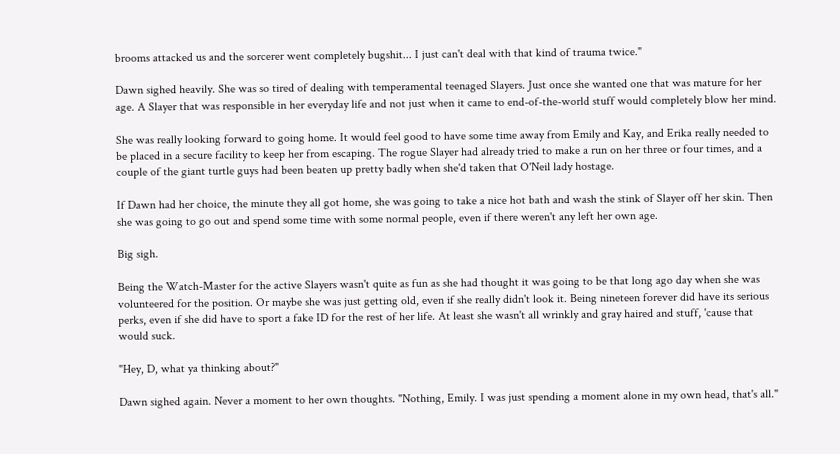brooms attacked us and the sorcerer went completely bugshit... I just can't deal with that kind of trauma twice."

Dawn sighed heavily. She was so tired of dealing with temperamental teenaged Slayers. Just once she wanted one that was mature for her age. A Slayer that was responsible in her everyday life and not just when it came to end-of-the-world stuff would completely blow her mind.

She was really looking forward to going home. It would feel good to have some time away from Emily and Kay, and Erika really needed to be placed in a secure facility to keep her from escaping. The rogue Slayer had already tried to make a run on her three or four times, and a couple of the giant turtle guys had been beaten up pretty badly when she'd taken that O'Neil lady hostage.

If Dawn had her choice, the minute they all got home, she was going to take a nice hot bath and wash the stink of Slayer off her skin. Then she was going to go out and spend some time with some normal people, even if there weren't any left her own age.

Big sigh.

Being the Watch-Master for the active Slayers wasn't quite as fun as she had thought it was going to be that long ago day when she was volunteered for the position. Or maybe she was just getting old, even if she really didn't look it. Being nineteen forever did have its serious perks, even if she did have to sport a fake ID for the rest of her life. At least she wasn't all wrinkly and gray haired and stuff, 'cause that would suck.

"Hey, D, what ya thinking about?"

Dawn sighed again. Never a moment to her own thoughts. "Nothing, Emily. I was just spending a moment alone in my own head, that's all."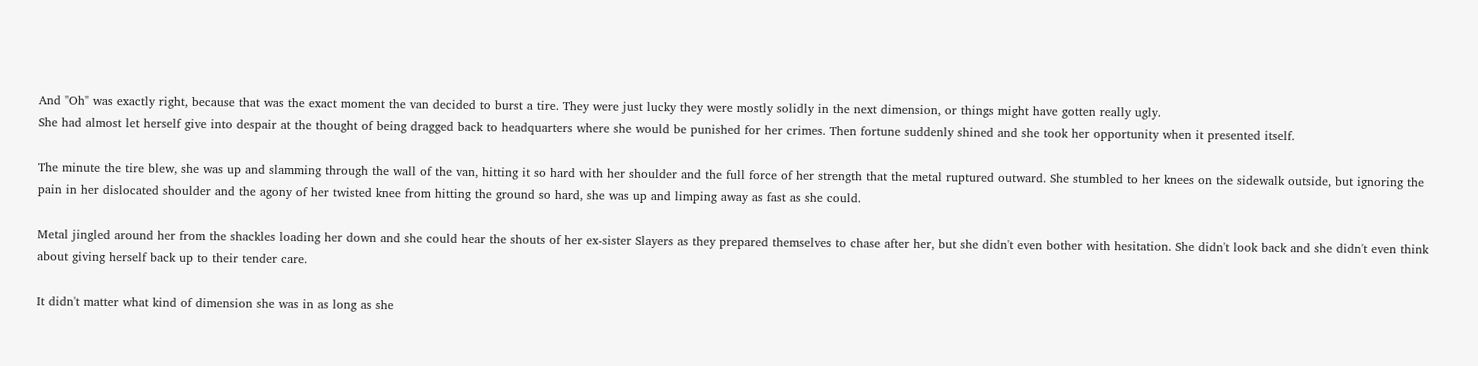And "Oh" was exactly right, because that was the exact moment the van decided to burst a tire. They were just lucky they were mostly solidly in the next dimension, or things might have gotten really ugly.
She had almost let herself give into despair at the thought of being dragged back to headquarters where she would be punished for her crimes. Then fortune suddenly shined and she took her opportunity when it presented itself.

The minute the tire blew, she was up and slamming through the wall of the van, hitting it so hard with her shoulder and the full force of her strength that the metal ruptured outward. She stumbled to her knees on the sidewalk outside, but ignoring the pain in her dislocated shoulder and the agony of her twisted knee from hitting the ground so hard, she was up and limping away as fast as she could.

Metal jingled around her from the shackles loading her down and she could hear the shouts of her ex-sister Slayers as they prepared themselves to chase after her, but she didn't even bother with hesitation. She didn't look back and she didn't even think about giving herself back up to their tender care.

It didn't matter what kind of dimension she was in as long as she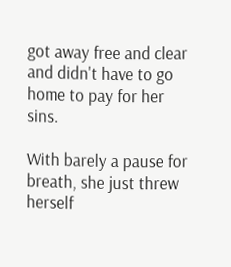got away free and clear and didn't have to go home to pay for her sins.

With barely a pause for breath, she just threw herself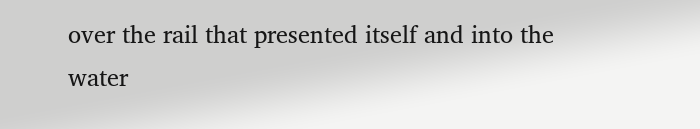over the rail that presented itself and into the water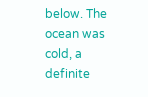below. The ocean was cold, a definite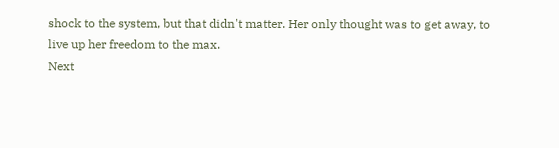shock to the system, but that didn't matter. Her only thought was to get away, to live up her freedom to the max.
Next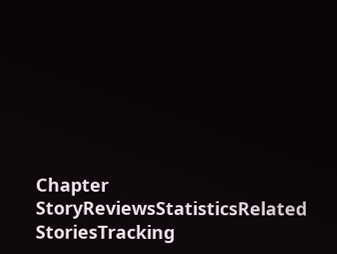Chapter
StoryReviewsStatisticsRelated StoriesTracking